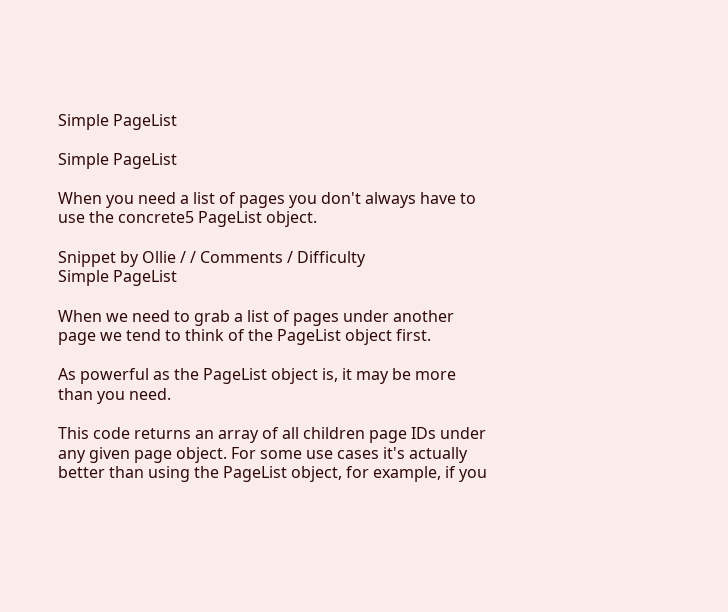Simple PageList

Simple PageList

When you need a list of pages you don't always have to use the concrete5 PageList object.

Snippet by Ollie / / Comments / Difficulty
Simple PageList

When we need to grab a list of pages under another page we tend to think of the PageList object first.

As powerful as the PageList object is, it may be more than you need.

This code returns an array of all children page IDs under any given page object. For some use cases it's actually better than using the PageList object, for example, if you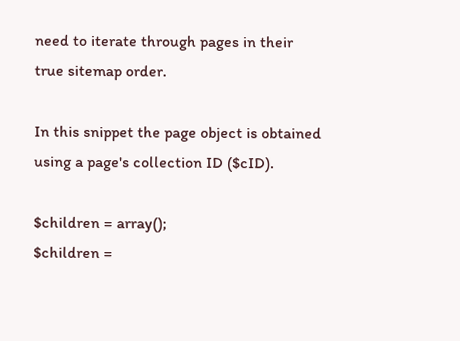need to iterate through pages in their true sitemap order.

In this snippet the page object is obtained using a page's collection ID ($cID).

$children = array();
$children =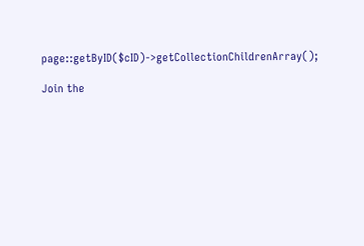page::getByID($cID)->getCollectionChildrenArray();

Join the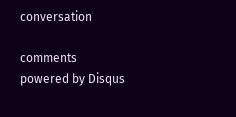conversation

comments powered by Disqus